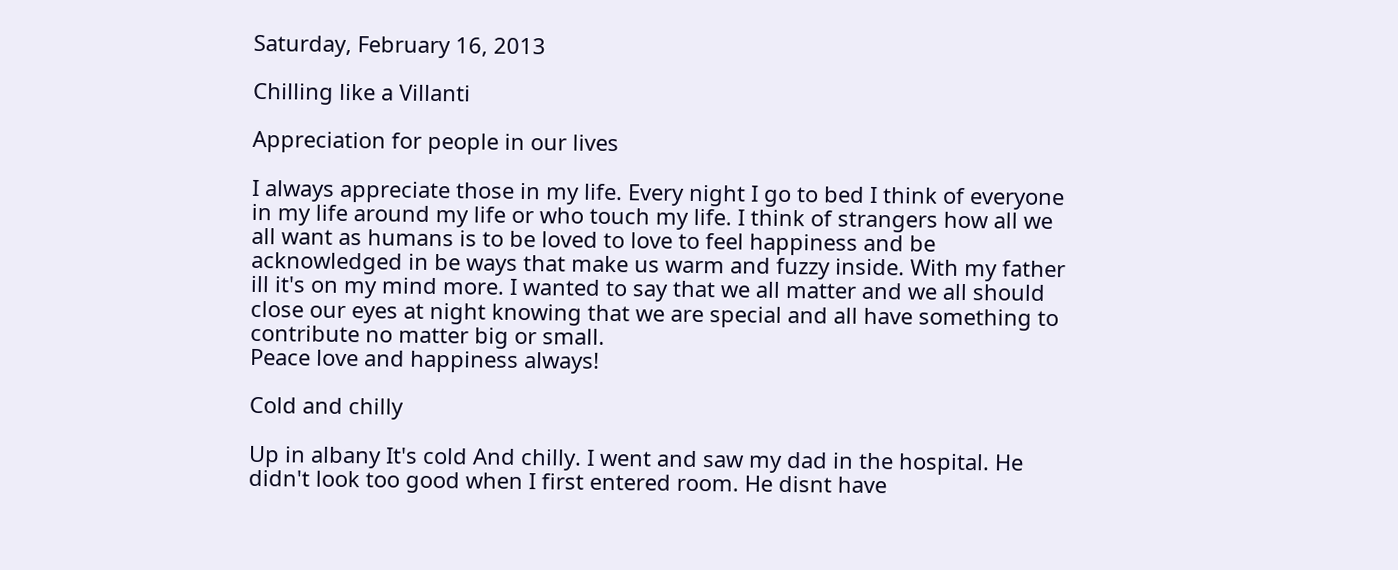Saturday, February 16, 2013

Chilling like a Villanti

Appreciation for people in our lives

I always appreciate those in my life. Every night I go to bed I think of everyone in my life around my life or who touch my life. I think of strangers how all we all want as humans is to be loved to love to feel happiness and be acknowledged in be ways that make us warm and fuzzy inside. With my father ill it's on my mind more. I wanted to say that we all matter and we all should close our eyes at night knowing that we are special and all have something to contribute no matter big or small.
Peace love and happiness always!

Cold and chilly

Up in albany It's cold And chilly. I went and saw my dad in the hospital. He didn't look too good when I first entered room. He disnt have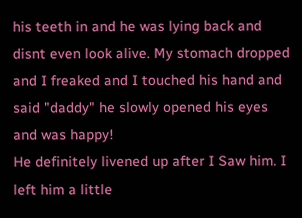his teeth in and he was lying back and disnt even look alive. My stomach dropped and I freaked and I touched his hand and said "daddy" he slowly opened his eyes and was happy!
He definitely livened up after I Saw him. I left him a little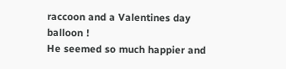raccoon and a Valentines day balloon !
He seemed so much happier and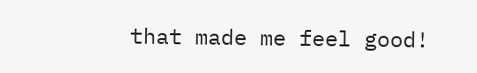that made me feel good!